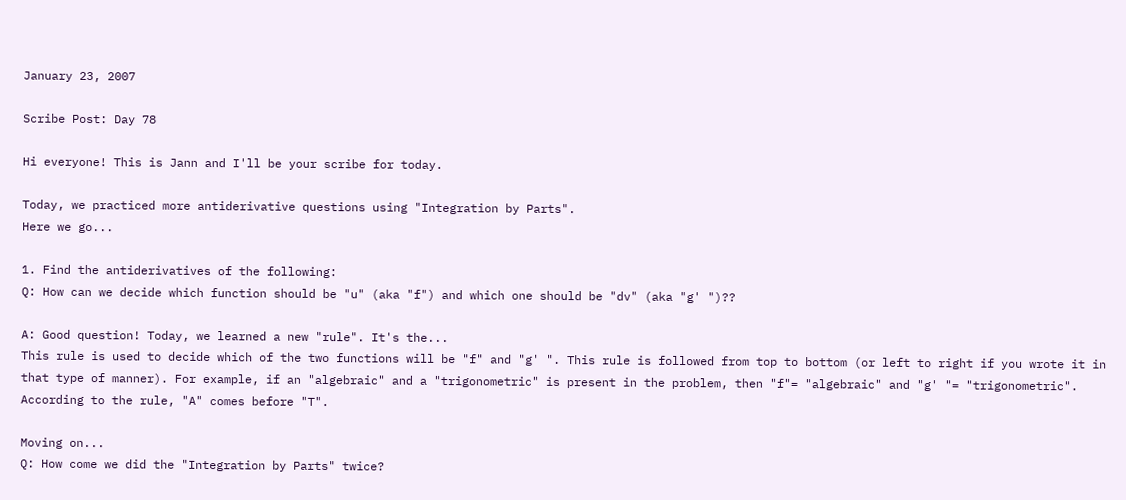January 23, 2007

Scribe Post: Day 78

Hi everyone! This is Jann and I'll be your scribe for today.

Today, we practiced more antiderivative questions using "Integration by Parts".
Here we go...

1. Find the antiderivatives of the following:
Q: How can we decide which function should be "u" (aka "f") and which one should be "dv" (aka "g' ")??

A: Good question! Today, we learned a new "rule". It's the...
This rule is used to decide which of the two functions will be "f" and "g' ". This rule is followed from top to bottom (or left to right if you wrote it in that type of manner). For example, if an "algebraic" and a "trigonometric" is present in the problem, then "f"= "algebraic" and "g' "= "trigonometric". According to the rule, "A" comes before "T".

Moving on...
Q: How come we did the "Integration by Parts" twice?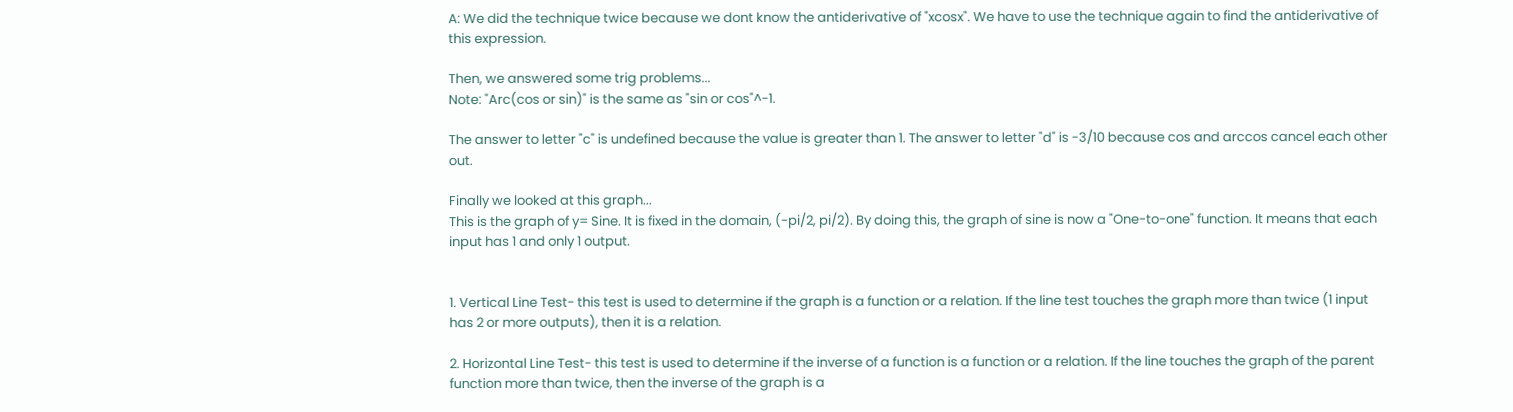A: We did the technique twice because we dont know the antiderivative of "xcosx". We have to use the technique again to find the antiderivative of this expression.

Then, we answered some trig problems...
Note: "Arc(cos or sin)" is the same as "sin or cos"^-1.

The answer to letter "c" is undefined because the value is greater than 1. The answer to letter "d" is -3/10 because cos and arccos cancel each other out.

Finally we looked at this graph...
This is the graph of y= Sine. It is fixed in the domain, (-pi/2, pi/2). By doing this, the graph of sine is now a "One-to-one" function. It means that each input has 1 and only 1 output.


1. Vertical Line Test- this test is used to determine if the graph is a function or a relation. If the line test touches the graph more than twice (1 input has 2 or more outputs), then it is a relation.

2. Horizontal Line Test- this test is used to determine if the inverse of a function is a function or a relation. If the line touches the graph of the parent function more than twice, then the inverse of the graph is a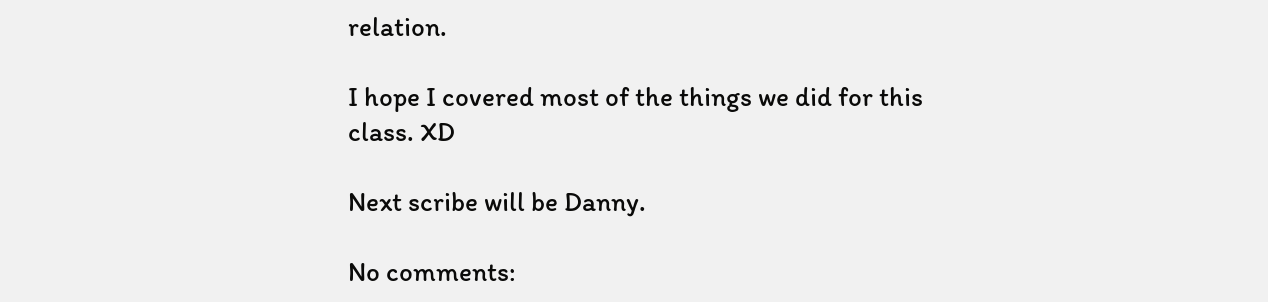relation.

I hope I covered most of the things we did for this class. XD

Next scribe will be Danny.

No comments: